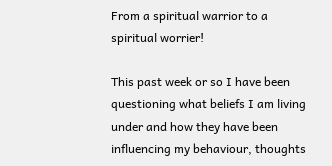From a spiritual warrior to a spiritual worrier!

This past week or so I have been questioning what beliefs I am living under and how they have been influencing my behaviour, thoughts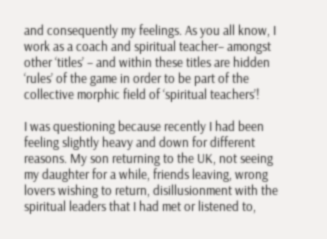and consequently my feelings. As you all know, I work as a coach and spiritual teacher– amongst other ‘titles’ – and within these titles are hidden ‘rules’ of the game in order to be part of the collective morphic field of ‘spiritual teachers’!

I was questioning because recently I had been feeling slightly heavy and down for different reasons. My son returning to the UK, not seeing my daughter for a while, friends leaving, wrong lovers wishing to return, disillusionment with the spiritual leaders that I had met or listened to,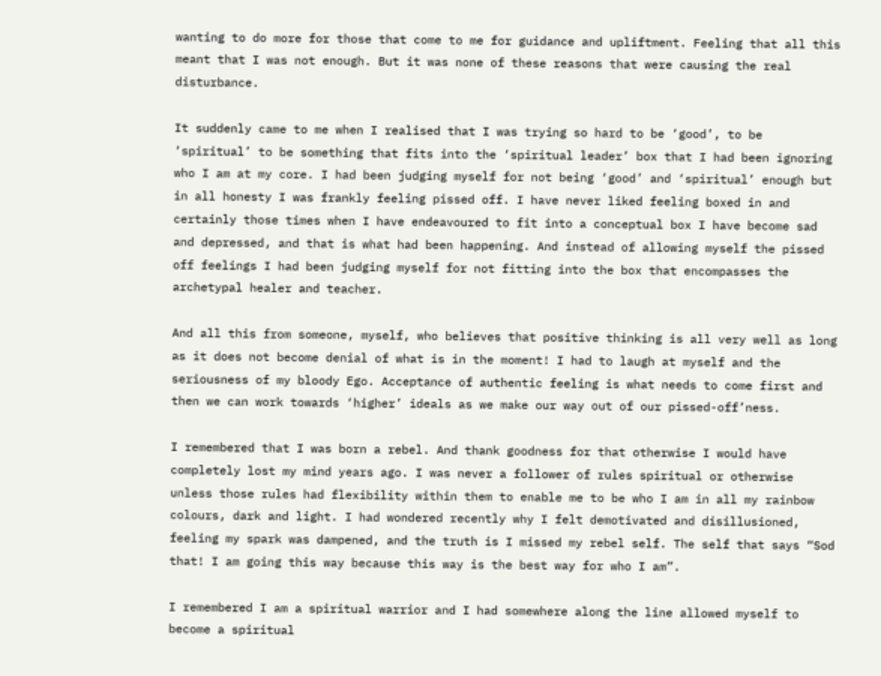wanting to do more for those that come to me for guidance and upliftment. Feeling that all this meant that I was not enough. But it was none of these reasons that were causing the real disturbance.

It suddenly came to me when I realised that I was trying so hard to be ‘good’, to be ‘spiritual’ to be something that fits into the ‘spiritual leader’ box that I had been ignoring who I am at my core. I had been judging myself for not being ‘good’ and ‘spiritual’ enough but in all honesty I was frankly feeling pissed off. I have never liked feeling boxed in and certainly those times when I have endeavoured to fit into a conceptual box I have become sad and depressed, and that is what had been happening. And instead of allowing myself the pissed off feelings I had been judging myself for not fitting into the box that encompasses the archetypal healer and teacher.

And all this from someone, myself, who believes that positive thinking is all very well as long as it does not become denial of what is in the moment! I had to laugh at myself and the seriousness of my bloody Ego. Acceptance of authentic feeling is what needs to come first and then we can work towards ‘higher’ ideals as we make our way out of our pissed-off’ness.

I remembered that I was born a rebel. And thank goodness for that otherwise I would have completely lost my mind years ago. I was never a follower of rules spiritual or otherwise unless those rules had flexibility within them to enable me to be who I am in all my rainbow colours, dark and light. I had wondered recently why I felt demotivated and disillusioned, feeling my spark was dampened, and the truth is I missed my rebel self. The self that says “Sod that! I am going this way because this way is the best way for who I am”.

I remembered I am a spiritual warrior and I had somewhere along the line allowed myself to become a spiritual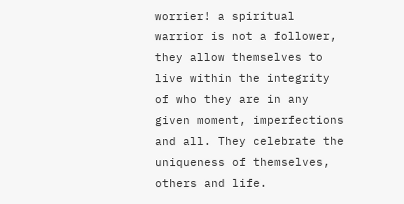worrier! a spiritual warrior is not a follower, they allow themselves to live within the integrity of who they are in any given moment, imperfections and all. They celebrate the uniqueness of themselves, others and life.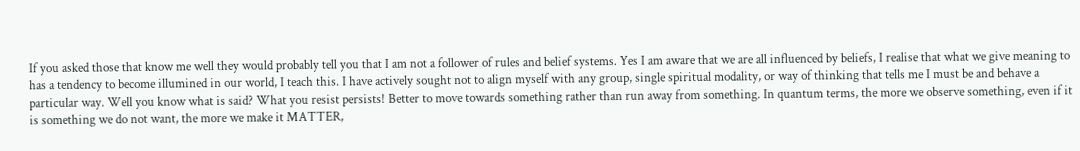If you asked those that know me well they would probably tell you that I am not a follower of rules and belief systems. Yes I am aware that we are all influenced by beliefs, I realise that what we give meaning to has a tendency to become illumined in our world, I teach this. I have actively sought not to align myself with any group, single spiritual modality, or way of thinking that tells me I must be and behave a particular way. Well you know what is said? What you resist persists! Better to move towards something rather than run away from something. In quantum terms, the more we observe something, even if it is something we do not want, the more we make it MATTER,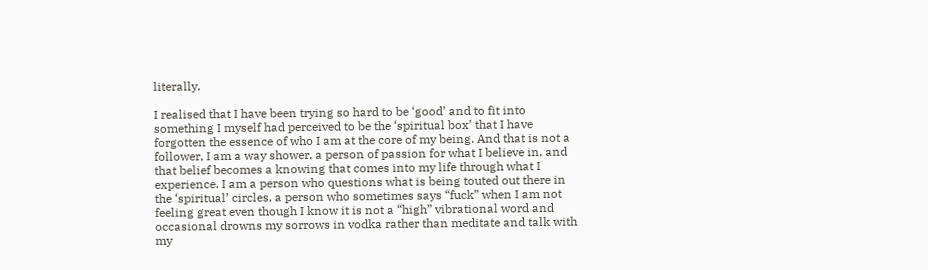literally.

I realised that I have been trying so hard to be ‘good’ and to fit into something I myself had perceived to be the ‘spiritual box’ that I have forgotten the essence of who I am at the core of my being. And that is not a follower, I am a way shower, a person of passion for what I believe in, and that belief becomes a knowing that comes into my life through what I experience. I am a person who questions what is being touted out there in the ‘spiritual’ circles, a person who sometimes says “fuck” when I am not feeling great even though I know it is not a “high” vibrational word and occasional drowns my sorrows in vodka rather than meditate and talk with my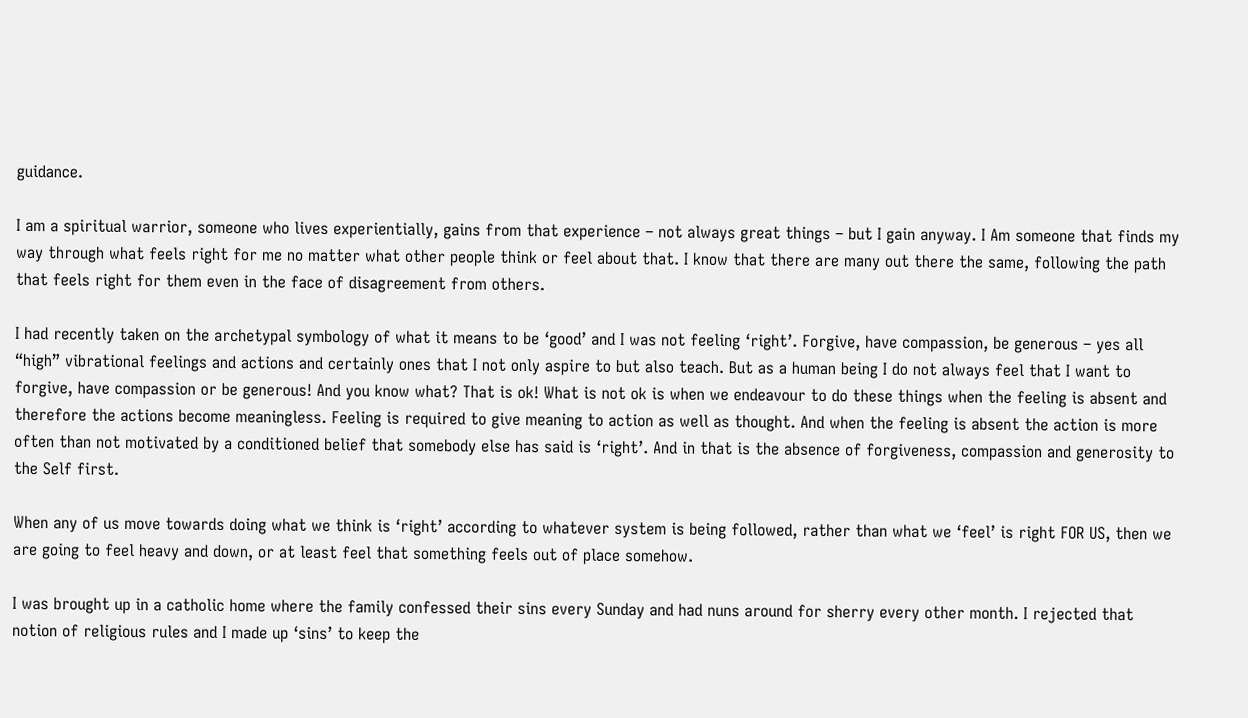guidance.

I am a spiritual warrior, someone who lives experientially, gains from that experience – not always great things – but I gain anyway. I Am someone that finds my way through what feels right for me no matter what other people think or feel about that. I know that there are many out there the same, following the path that feels right for them even in the face of disagreement from others.

I had recently taken on the archetypal symbology of what it means to be ‘good’ and I was not feeling ‘right’. Forgive, have compassion, be generous – yes all “high” vibrational feelings and actions and certainly ones that I not only aspire to but also teach. But as a human being I do not always feel that I want to forgive, have compassion or be generous! And you know what? That is ok! What is not ok is when we endeavour to do these things when the feeling is absent and therefore the actions become meaningless. Feeling is required to give meaning to action as well as thought. And when the feeling is absent the action is more often than not motivated by a conditioned belief that somebody else has said is ‘right’. And in that is the absence of forgiveness, compassion and generosity to the Self first.

When any of us move towards doing what we think is ‘right’ according to whatever system is being followed, rather than what we ‘feel’ is right FOR US, then we are going to feel heavy and down, or at least feel that something feels out of place somehow.

I was brought up in a catholic home where the family confessed their sins every Sunday and had nuns around for sherry every other month. I rejected that notion of religious rules and I made up ‘sins’ to keep the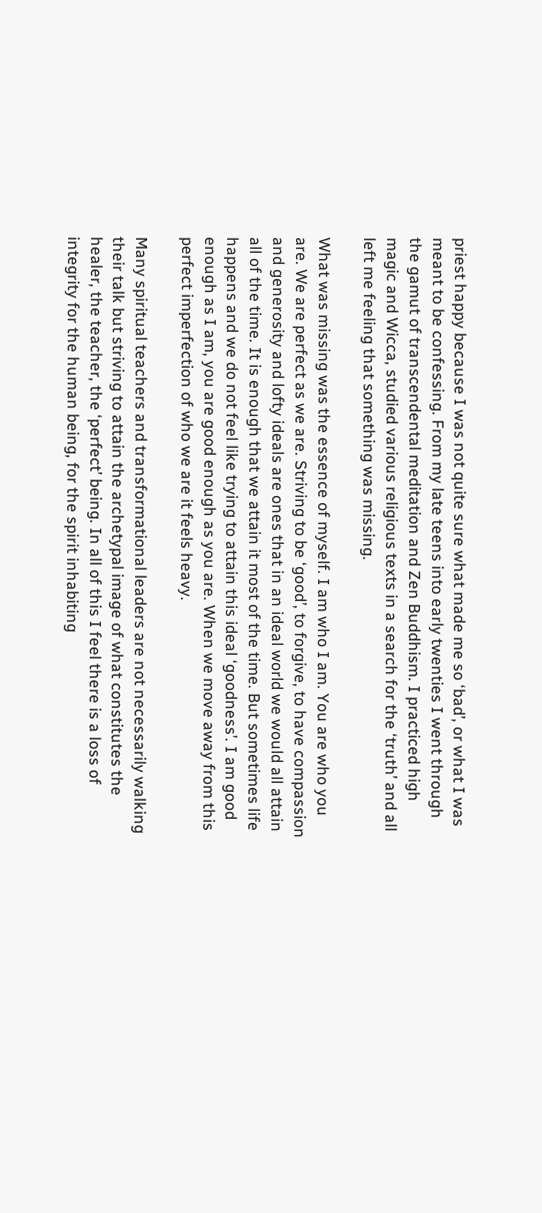priest happy because I was not quite sure what made me so ‘bad’, or what I was meant to be confessing. From my late teens into early twenties I went through the gamut of transcendental meditation and Zen Buddhism. I practiced high magic and Wicca, studied various religious texts in a search for the ‘truth’ and all left me feeling that something was missing.

What was missing was the essence of myself. I am who I am. You are who you are. We are perfect as we are. Striving to be ‘good’, to forgive, to have compassion and generosity and lofty ideals are ones that in an ideal world we would all attain all of the time. It is enough that we attain it most of the time. But sometimes life happens and we do not feel like trying to attain this ideal ‘goodness’. I am good enough as I am, you are good enough as you are. When we move away from this perfect imperfection of who we are it feels heavy.

Many spiritual teachers and transformational leaders are not necessarily walking their talk but striving to attain the archetypal image of what constitutes the healer, the teacher, the ‘perfect’ being. In all of this I feel there is a loss of integrity for the human being, for the spirit inhabiting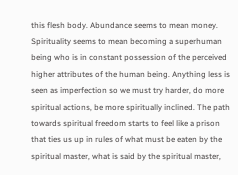this flesh body. Abundance seems to mean money. Spirituality seems to mean becoming a superhuman being who is in constant possession of the perceived higher attributes of the human being. Anything less is seen as imperfection so we must try harder, do more spiritual actions, be more spiritually inclined. The path towards spiritual freedom starts to feel like a prison that ties us up in rules of what must be eaten by the spiritual master, what is said by the spiritual master,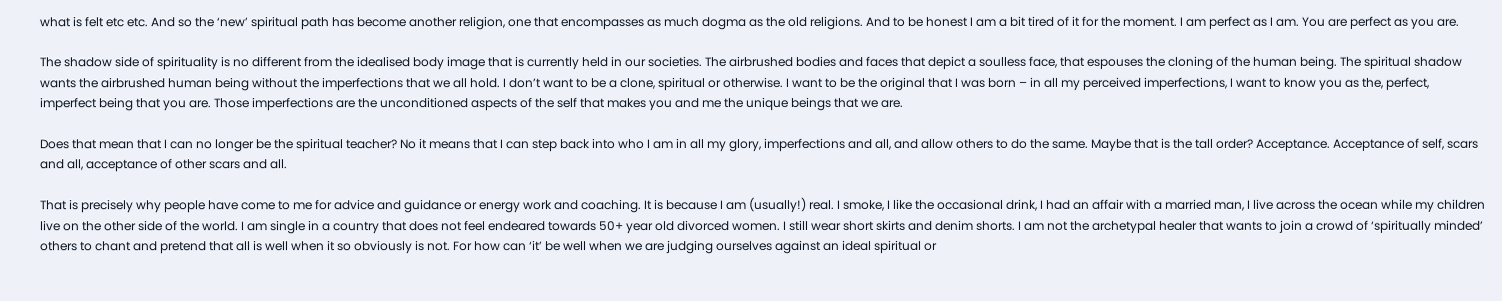what is felt etc etc. And so the ‘new’ spiritual path has become another religion, one that encompasses as much dogma as the old religions. And to be honest I am a bit tired of it for the moment. I am perfect as I am. You are perfect as you are.

The shadow side of spirituality is no different from the idealised body image that is currently held in our societies. The airbrushed bodies and faces that depict a soulless face, that espouses the cloning of the human being. The spiritual shadow wants the airbrushed human being without the imperfections that we all hold. I don’t want to be a clone, spiritual or otherwise. I want to be the original that I was born – in all my perceived imperfections, I want to know you as the, perfect, imperfect being that you are. Those imperfections are the unconditioned aspects of the self that makes you and me the unique beings that we are.

Does that mean that I can no longer be the spiritual teacher? No it means that I can step back into who I am in all my glory, imperfections and all, and allow others to do the same. Maybe that is the tall order? Acceptance. Acceptance of self, scars and all, acceptance of other scars and all.

That is precisely why people have come to me for advice and guidance or energy work and coaching. It is because I am (usually!) real. I smoke, I like the occasional drink, I had an affair with a married man, I live across the ocean while my children live on the other side of the world. I am single in a country that does not feel endeared towards 50+ year old divorced women. I still wear short skirts and denim shorts. I am not the archetypal healer that wants to join a crowd of ‘spiritually minded’ others to chant and pretend that all is well when it so obviously is not. For how can ‘it’ be well when we are judging ourselves against an ideal spiritual or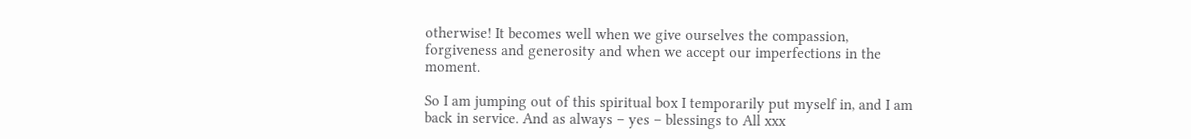otherwise! It becomes well when we give ourselves the compassion, forgiveness and generosity and when we accept our imperfections in the moment.

So I am jumping out of this spiritual box I temporarily put myself in, and I am back in service. And as always – yes – blessings to All xxx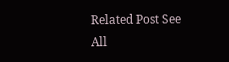Related Post See All